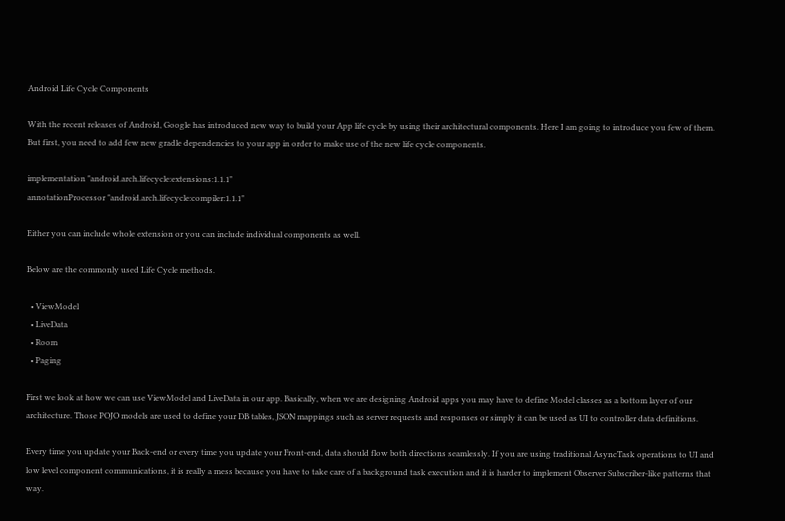Android Life Cycle Components

With the recent releases of Android, Google has introduced new way to build your App life cycle by using their architectural components. Here I am going to introduce you few of them. But first, you need to add few new gradle dependencies to your app in order to make use of the new life cycle components.

implementation "android.arch.lifecycle:extensions:1.1.1"
annotationProcessor "android.arch.lifecycle:compiler:1.1.1"

Either you can include whole extension or you can include individual components as well.

Below are the commonly used Life Cycle methods.

  • ViewModel
  • LiveData
  • Room
  • Paging

First we look at how we can use ViewModel and LiveData in our app. Basically, when we are designing Android apps you may have to define Model classes as a bottom layer of our architecture. Those POJO models are used to define your DB tables, JSON mappings such as server requests and responses or simply it can be used as UI to controller data definitions.

Every time you update your Back-end or every time you update your Front-end, data should flow both directions seamlessly. If you are using traditional AsyncTask operations to UI and low level component communications, it is really a mess because you have to take care of a background task execution and it is harder to implement Observer Subscriber-like patterns that way.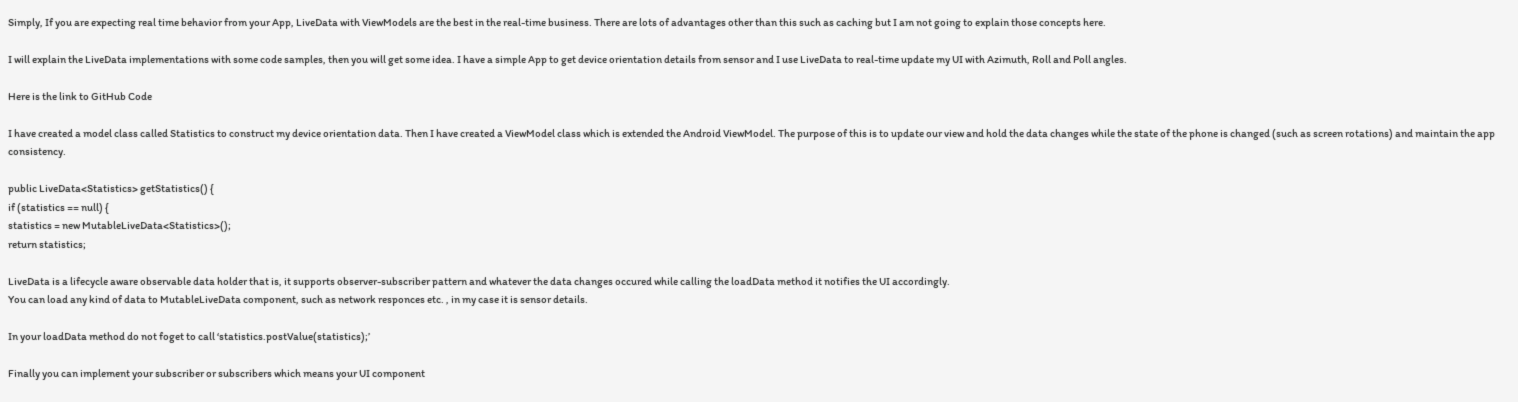Simply, If you are expecting real time behavior from your App, LiveData with ViewModels are the best in the real-time business. There are lots of advantages other than this such as caching but I am not going to explain those concepts here.

I will explain the LiveData implementations with some code samples, then you will get some idea. I have a simple App to get device orientation details from sensor and I use LiveData to real-time update my UI with Azimuth, Roll and Poll angles.

Here is the link to GitHub Code

I have created a model class called Statistics to construct my device orientation data. Then I have created a ViewModel class which is extended the Android ViewModel. The purpose of this is to update our view and hold the data changes while the state of the phone is changed (such as screen rotations) and maintain the app consistency.

public LiveData<Statistics> getStatistics() {
if (statistics == null) {
statistics = new MutableLiveData<Statistics>();
return statistics;

LiveData is a lifecycle aware observable data holder that is, it supports observer-subscriber pattern and whatever the data changes occured while calling the loadData method it notifies the UI accordingly.
You can load any kind of data to MutableLiveData component, such as network responces etc. , in my case it is sensor details.

In your loadData method do not foget to call ‘statistics.postValue(statistics);’

Finally you can implement your subscriber or subscribers which means your UI component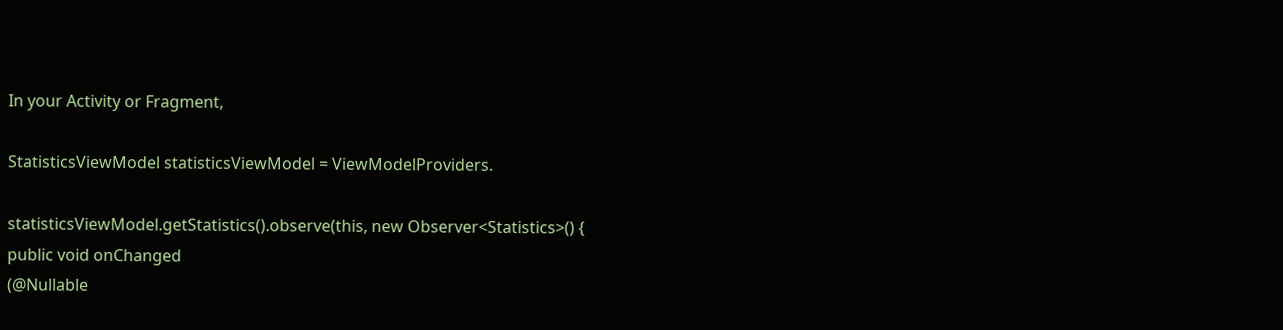In your Activity or Fragment,

StatisticsViewModel statisticsViewModel = ViewModelProviders.

statisticsViewModel.getStatistics().observe(this, new Observer<Statistics>() {
public void onChanged
(@Nullable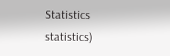Statistics statistics)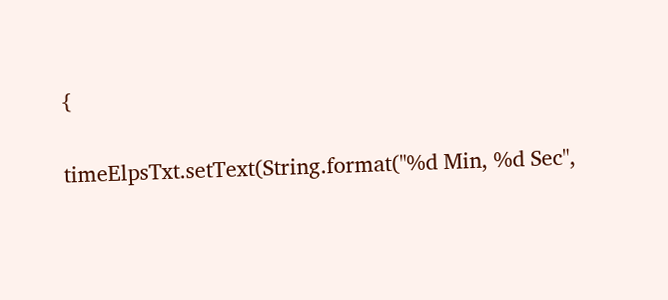{

timeElpsTxt.setText(String.format("%d Min, %d Sec",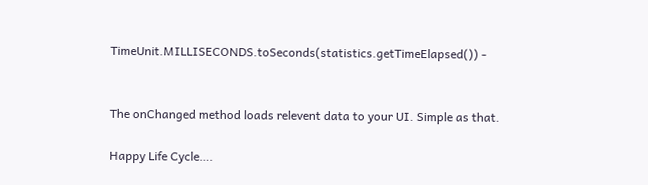TimeUnit.MILLISECONDS.toSeconds(statistics.getTimeElapsed()) -


The onChanged method loads relevent data to your UI. Simple as that.

Happy Life Cycle….